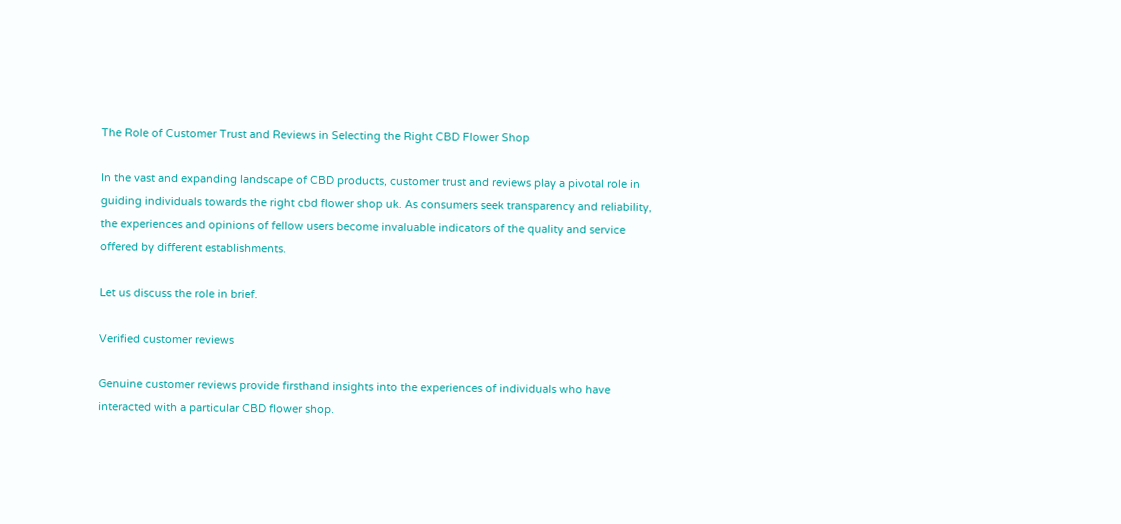The Role of Customer Trust and Reviews in Selecting the Right CBD Flower Shop

In the vast and expanding landscape of CBD products, customer trust and reviews play a pivotal role in guiding individuals towards the right cbd flower shop uk. As consumers seek transparency and reliability, the experiences and opinions of fellow users become invaluable indicators of the quality and service offered by different establishments.

Let us discuss the role in brief.

Verified customer reviews

Genuine customer reviews provide firsthand insights into the experiences of individuals who have interacted with a particular CBD flower shop.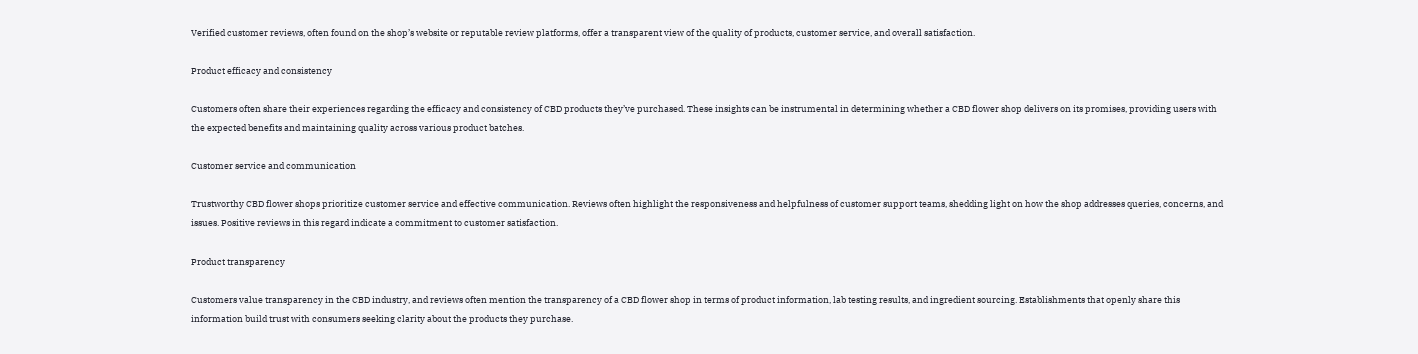Verified customer reviews, often found on the shop’s website or reputable review platforms, offer a transparent view of the quality of products, customer service, and overall satisfaction.

Product efficacy and consistency

Customers often share their experiences regarding the efficacy and consistency of CBD products they’ve purchased. These insights can be instrumental in determining whether a CBD flower shop delivers on its promises, providing users with the expected benefits and maintaining quality across various product batches.

Customer service and communication

Trustworthy CBD flower shops prioritize customer service and effective communication. Reviews often highlight the responsiveness and helpfulness of customer support teams, shedding light on how the shop addresses queries, concerns, and issues. Positive reviews in this regard indicate a commitment to customer satisfaction.

Product transparency

Customers value transparency in the CBD industry, and reviews often mention the transparency of a CBD flower shop in terms of product information, lab testing results, and ingredient sourcing. Establishments that openly share this information build trust with consumers seeking clarity about the products they purchase.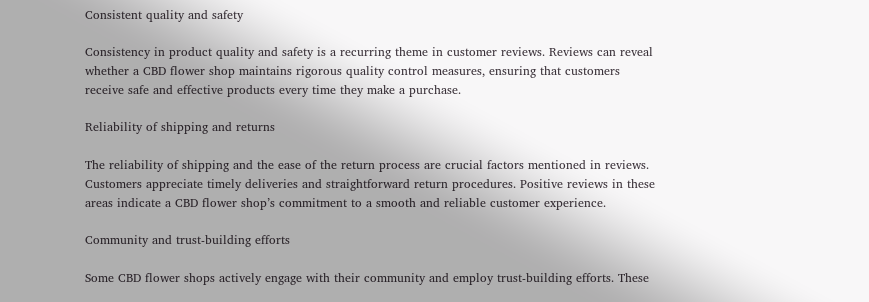Consistent quality and safety

Consistency in product quality and safety is a recurring theme in customer reviews. Reviews can reveal whether a CBD flower shop maintains rigorous quality control measures, ensuring that customers receive safe and effective products every time they make a purchase.

Reliability of shipping and returns

The reliability of shipping and the ease of the return process are crucial factors mentioned in reviews. Customers appreciate timely deliveries and straightforward return procedures. Positive reviews in these areas indicate a CBD flower shop’s commitment to a smooth and reliable customer experience.

Community and trust-building efforts

Some CBD flower shops actively engage with their community and employ trust-building efforts. These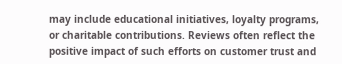may include educational initiatives, loyalty programs, or charitable contributions. Reviews often reflect the positive impact of such efforts on customer trust and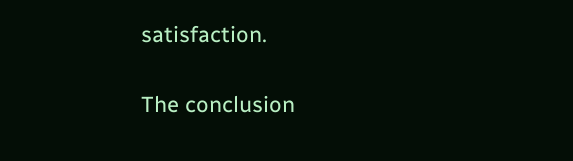satisfaction.

The conclusion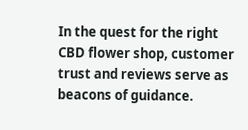In the quest for the right CBD flower shop, customer trust and reviews serve as beacons of guidance.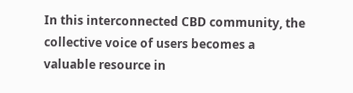In this interconnected CBD community, the collective voice of users becomes a valuable resource in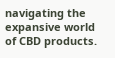navigating the expansive world of CBD products.